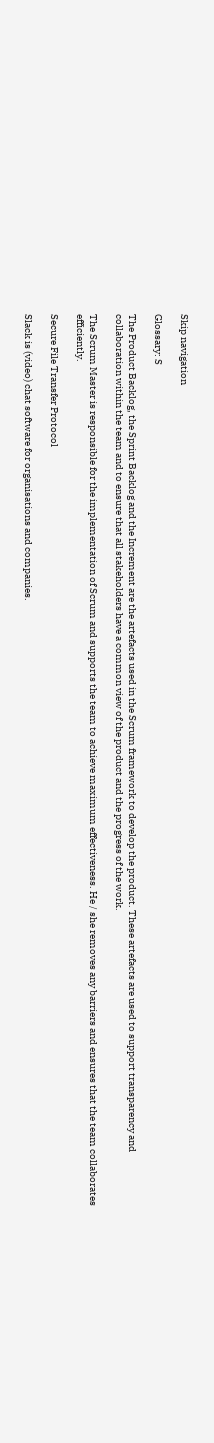Skip navigation

Glossary: S

The Product Backlog, the Sprint Backlog and the Increment are the artefacts used in the Scrum framework to develop the product. These artefacts are used to support transparency and collaboration within the team and to ensure that all stakeholders have a common view of the product and the progress of the work.

The Scrum Master is responsible for the implementation of Scrum and supports the team to achieve maximum effectiveness. He / she removes any barriers and ensures that the team collaborates efficiently.

Secure File Transfer Protocol

Slack is (video) chat software for organisations and companies.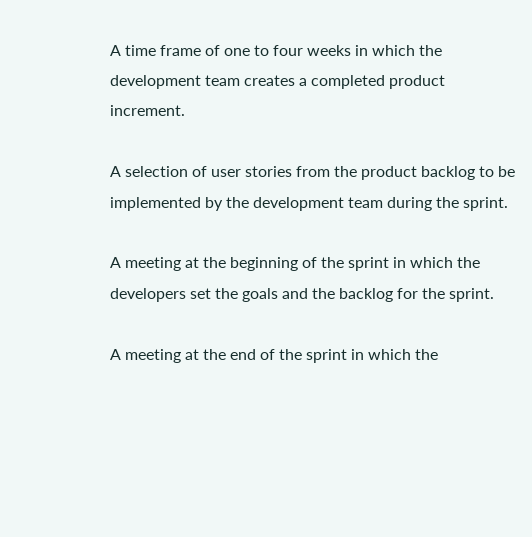A time frame of one to four weeks in which the development team creates a completed product increment.

A selection of user stories from the product backlog to be implemented by the development team during the sprint.

A meeting at the beginning of the sprint in which the developers set the goals and the backlog for the sprint.

A meeting at the end of the sprint in which the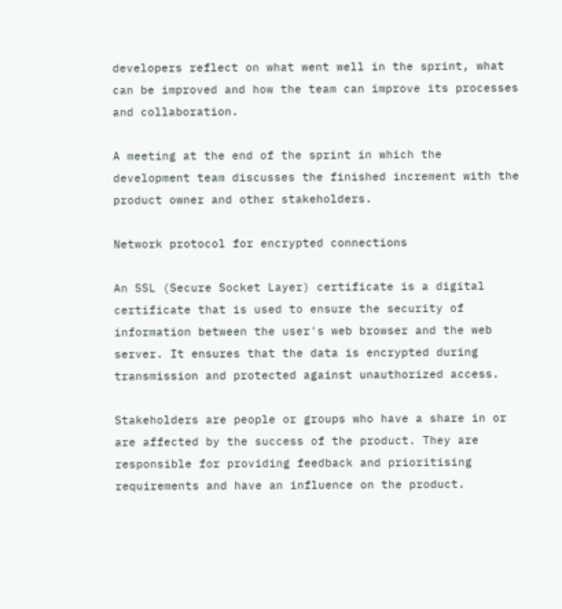developers reflect on what went well in the sprint, what can be improved and how the team can improve its processes and collaboration.

A meeting at the end of the sprint in which the development team discusses the finished increment with the product owner and other stakeholders.

Network protocol for encrypted connections

An SSL (Secure Socket Layer) certificate is a digital certificate that is used to ensure the security of information between the user's web browser and the web server. It ensures that the data is encrypted during transmission and protected against unauthorized access.

Stakeholders are people or groups who have a share in or are affected by the success of the product. They are responsible for providing feedback and prioritising requirements and have an influence on the product.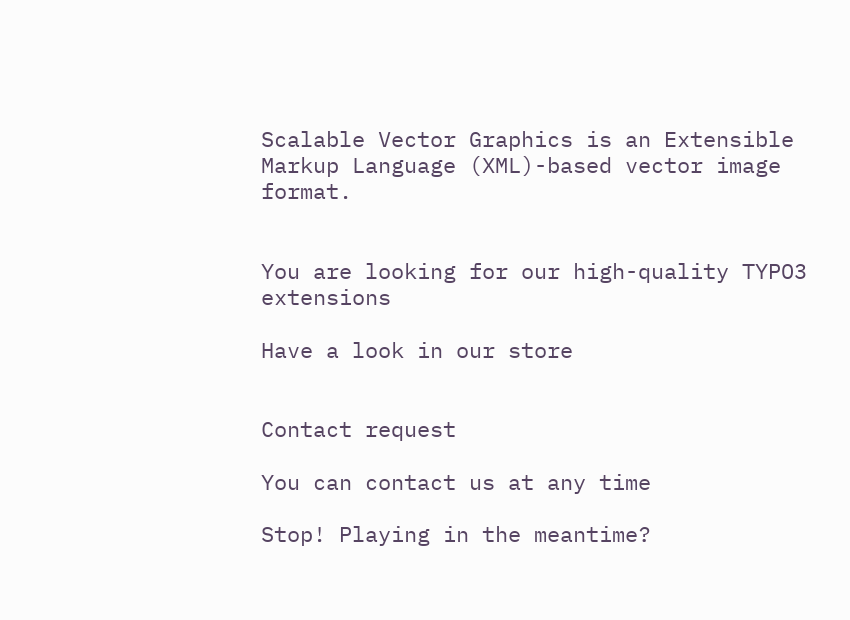Scalable Vector Graphics is an Extensible Markup Language (XML)-based vector image format.


You are looking for our high-quality TYPO3 extensions

Have a look in our store


Contact request

You can contact us at any time

Stop! Playing in the meantime?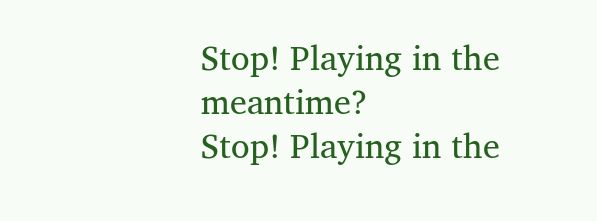Stop! Playing in the meantime?
Stop! Playing in the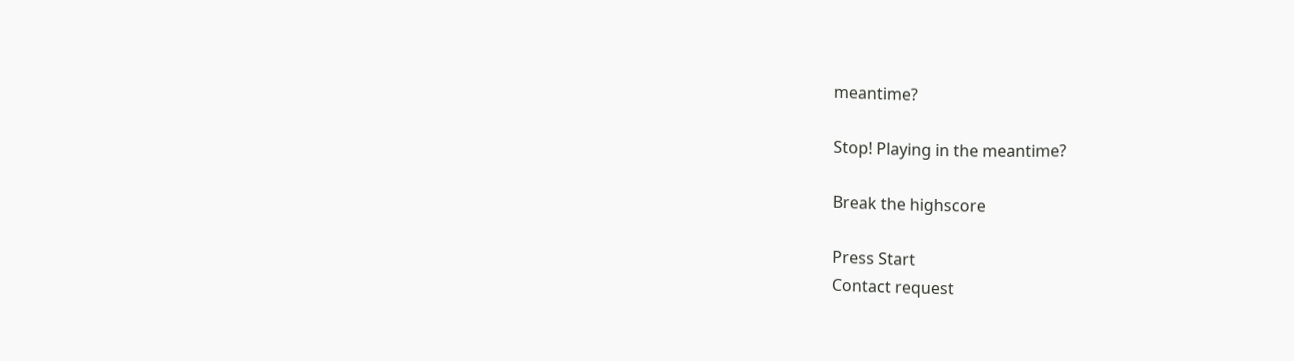meantime?

Stop! Playing in the meantime?

Break the highscore

Press Start
Contact request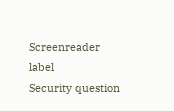Screenreader label
Security question